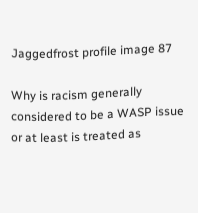Jaggedfrost profile image 87

Why is racism generally considered to be a WASP issue or at least is treated as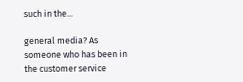such in the...

general media? As someone who has been in the customer service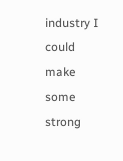industry I could make some strong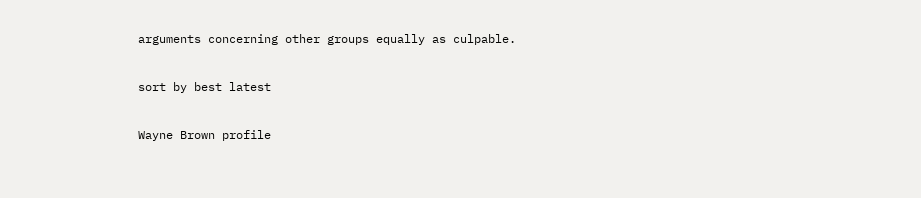arguments concerning other groups equally as culpable.

sort by best latest

Wayne Brown profile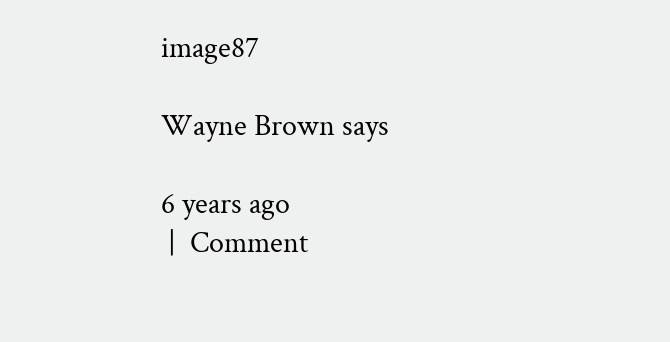image87

Wayne Brown says

6 years ago
 |  Comment